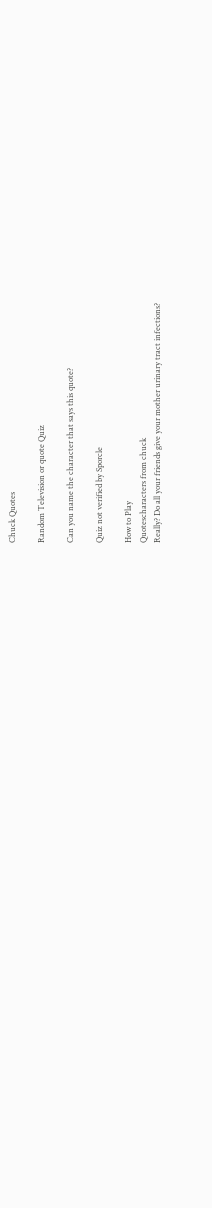Chuck Quotes

Random Television or quote Quiz

Can you name the character that says this quote?

Quiz not verified by Sporcle

How to Play
Quotescharacters from chuck
Really? Do all your friends give your mother urinary tract infections?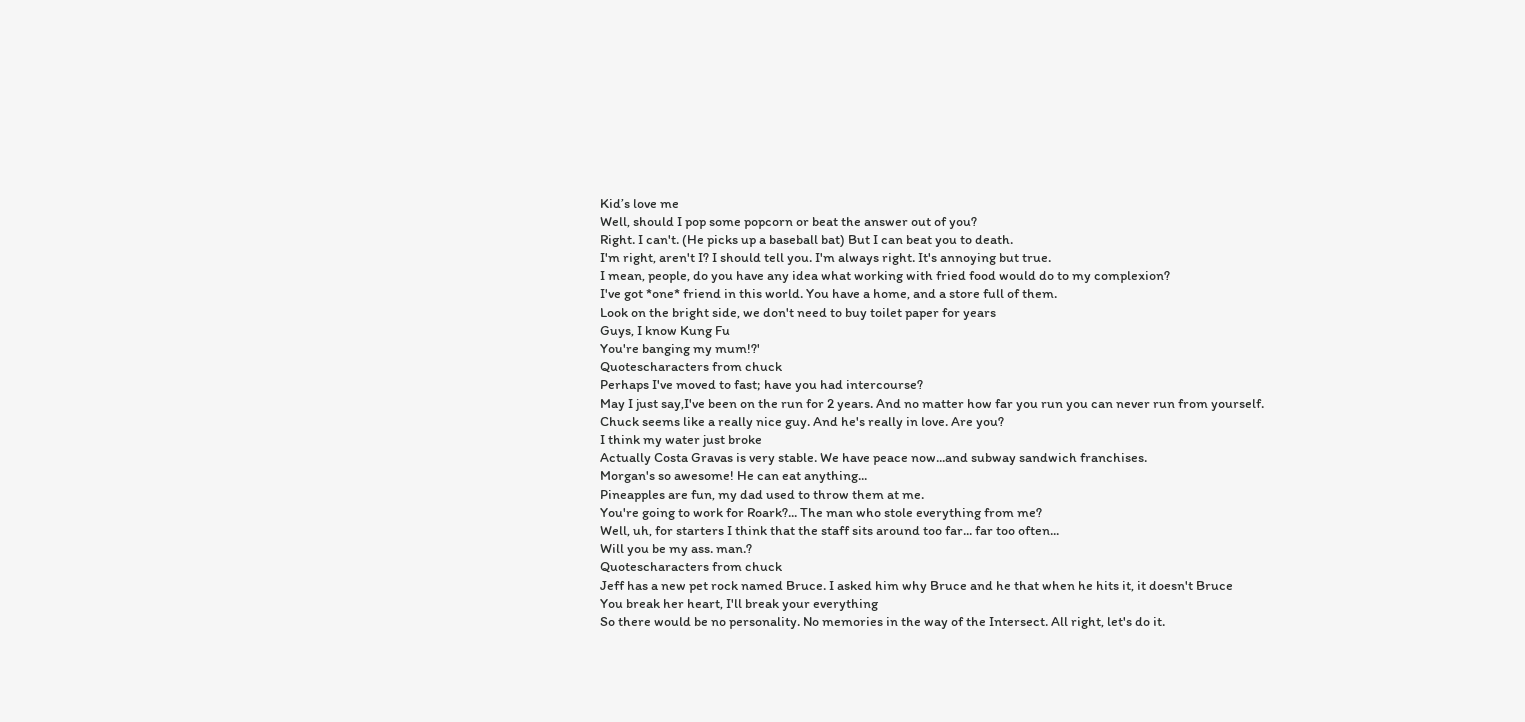Kid’s love me
Well, should I pop some popcorn or beat the answer out of you?
Right. I can't. (He picks up a baseball bat) But I can beat you to death.
I'm right, aren't I? I should tell you. I'm always right. It's annoying but true.
I mean, people, do you have any idea what working with fried food would do to my complexion?
I've got *one* friend in this world. You have a home, and a store full of them.
Look on the bright side, we don't need to buy toilet paper for years
Guys, I know Kung Fu
You're banging my mum!?'
Quotescharacters from chuck
Perhaps I've moved to fast; have you had intercourse?
May I just say,I've been on the run for 2 years. And no matter how far you run you can never run from yourself.
Chuck seems like a really nice guy. And he's really in love. Are you?
I think my water just broke
Actually Costa Gravas is very stable. We have peace now...and subway sandwich franchises.
Morgan's so awesome! He can eat anything...
Pineapples are fun, my dad used to throw them at me.
You're going to work for Roark?... The man who stole everything from me?
Well, uh, for starters I think that the staff sits around too far... far too often...
Will you be my ass. man.?
Quotescharacters from chuck
Jeff has a new pet rock named Bruce. I asked him why Bruce and he that when he hits it, it doesn't Bruce
You break her heart, I'll break your everything
So there would be no personality. No memories in the way of the Intersect. All right, let's do it.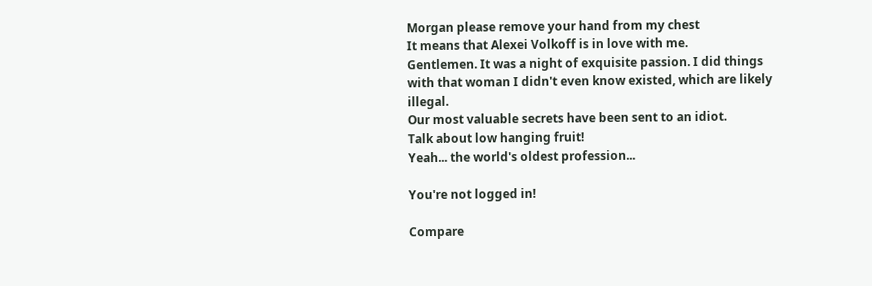Morgan please remove your hand from my chest
It means that Alexei Volkoff is in love with me.
Gentlemen. It was a night of exquisite passion. I did things with that woman I didn't even know existed, which are likely illegal.
Our most valuable secrets have been sent to an idiot.
Talk about low hanging fruit!
Yeah... the world's oldest profession...

You're not logged in!

Compare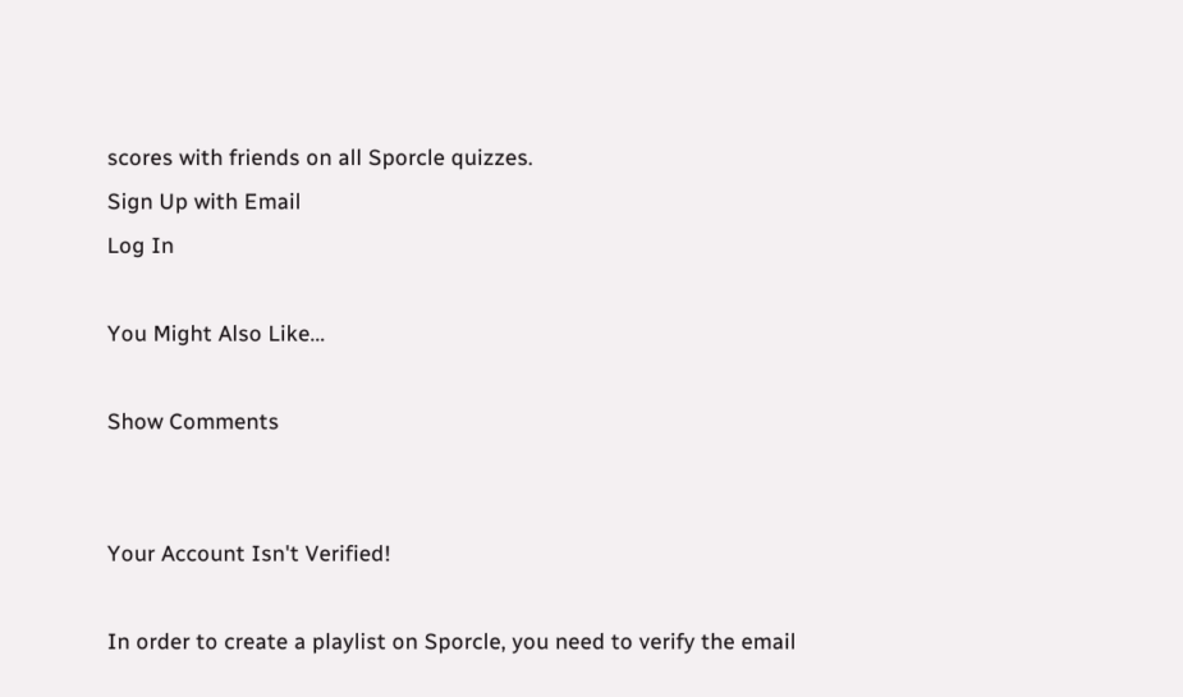scores with friends on all Sporcle quizzes.
Sign Up with Email
Log In

You Might Also Like...

Show Comments


Your Account Isn't Verified!

In order to create a playlist on Sporcle, you need to verify the email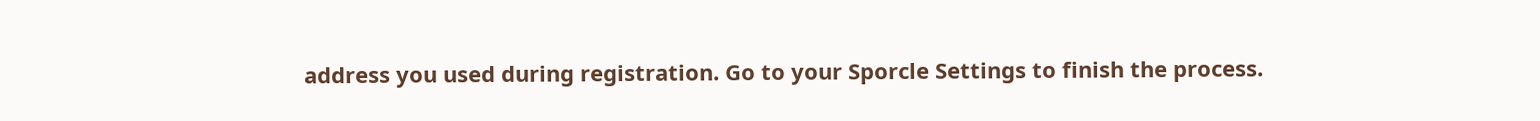address you used during registration. Go to your Sporcle Settings to finish the process.